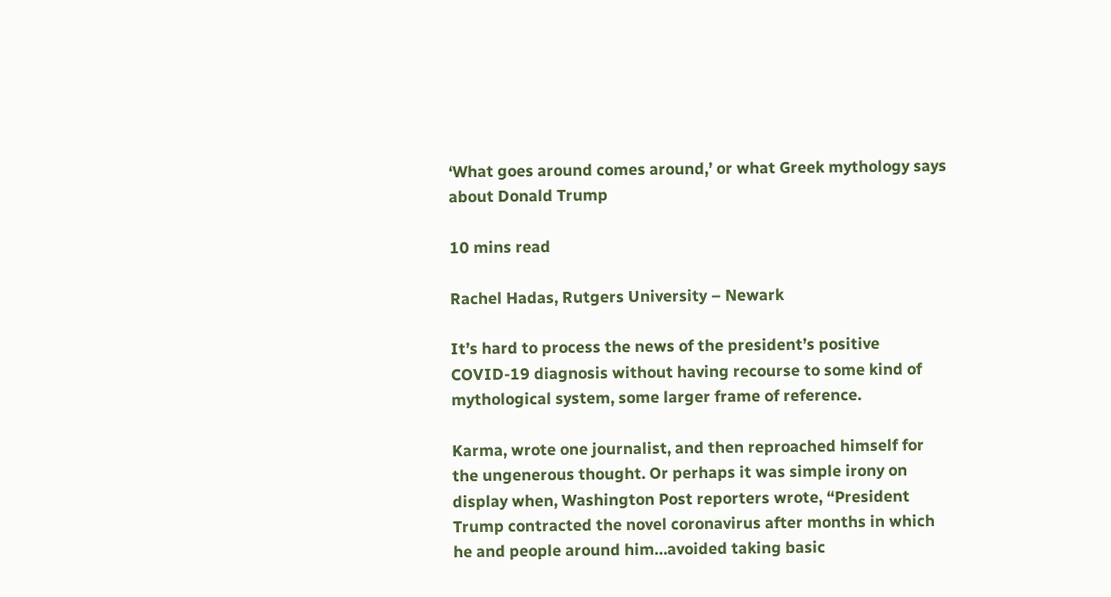‘What goes around comes around,’ or what Greek mythology says about Donald Trump

10 mins read

Rachel Hadas, Rutgers University – Newark

It’s hard to process the news of the president’s positive COVID-19 diagnosis without having recourse to some kind of mythological system, some larger frame of reference.

Karma, wrote one journalist, and then reproached himself for the ungenerous thought. Or perhaps it was simple irony on display when, Washington Post reporters wrote, “President Trump contracted the novel coronavirus after months in which he and people around him…avoided taking basic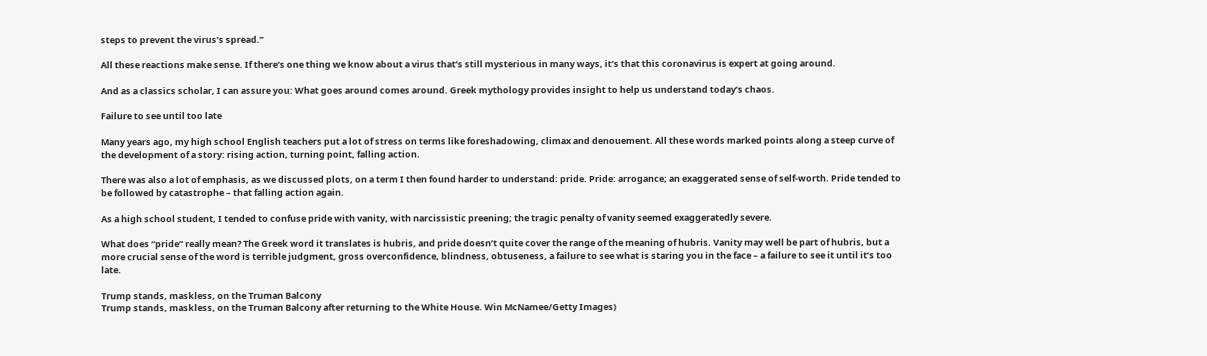steps to prevent the virus’s spread.”

All these reactions make sense. If there’s one thing we know about a virus that’s still mysterious in many ways, it’s that this coronavirus is expert at going around.

And as a classics scholar, I can assure you: What goes around comes around. Greek mythology provides insight to help us understand today’s chaos.

Failure to see until too late

Many years ago, my high school English teachers put a lot of stress on terms like foreshadowing, climax and denouement. All these words marked points along a steep curve of the development of a story: rising action, turning point, falling action.

There was also a lot of emphasis, as we discussed plots, on a term I then found harder to understand: pride. Pride: arrogance; an exaggerated sense of self-worth. Pride tended to be followed by catastrophe – that falling action again.

As a high school student, I tended to confuse pride with vanity, with narcissistic preening; the tragic penalty of vanity seemed exaggeratedly severe.

What does “pride” really mean? The Greek word it translates is hubris, and pride doesn’t quite cover the range of the meaning of hubris. Vanity may well be part of hubris, but a more crucial sense of the word is terrible judgment, gross overconfidence, blindness, obtuseness, a failure to see what is staring you in the face – a failure to see it until it’s too late.

Trump stands, maskless, on the Truman Balcony
Trump stands, maskless, on the Truman Balcony after returning to the White House. Win McNamee/Getty Images)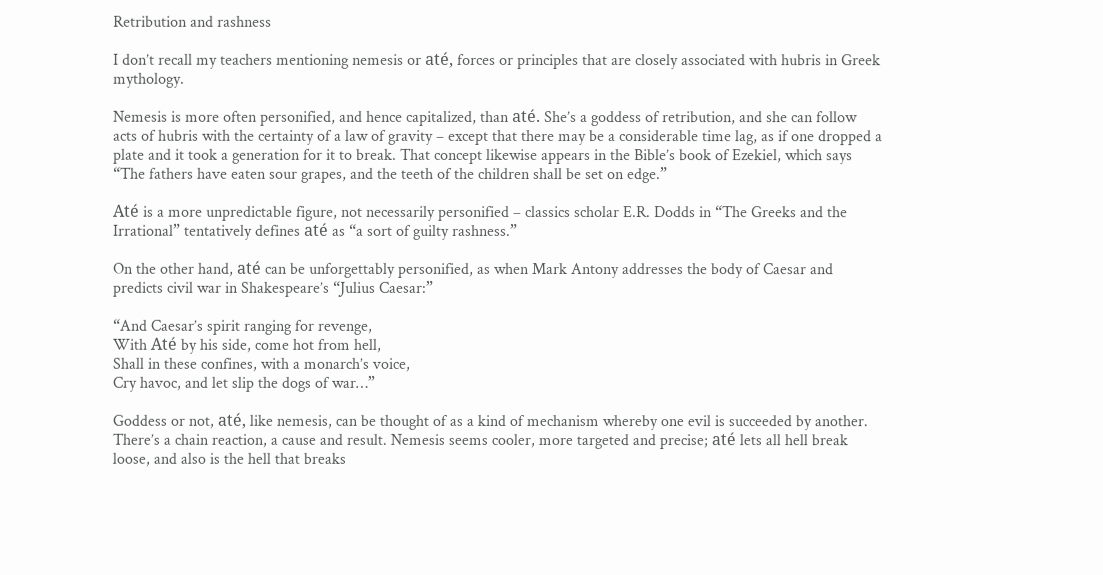Retribution and rashness

I don’t recall my teachers mentioning nemesis or até, forces or principles that are closely associated with hubris in Greek mythology.

Nemesis is more often personified, and hence capitalized, than até. She’s a goddess of retribution, and she can follow acts of hubris with the certainty of a law of gravity – except that there may be a considerable time lag, as if one dropped a plate and it took a generation for it to break. That concept likewise appears in the Bible’s book of Ezekiel, which says “The fathers have eaten sour grapes, and the teeth of the children shall be set on edge.”

Até is a more unpredictable figure, not necessarily personified – classics scholar E.R. Dodds in “The Greeks and the Irrational” tentatively defines até as “a sort of guilty rashness.”

On the other hand, até can be unforgettably personified, as when Mark Antony addresses the body of Caesar and predicts civil war in Shakespeare’s “Julius Caesar:”

“And Caesar’s spirit ranging for revenge,
With Até by his side, come hot from hell,
Shall in these confines, with a monarch’s voice,
Cry havoc, and let slip the dogs of war…”

Goddess or not, até, like nemesis, can be thought of as a kind of mechanism whereby one evil is succeeded by another. There’s a chain reaction, a cause and result. Nemesis seems cooler, more targeted and precise; até lets all hell break loose, and also is the hell that breaks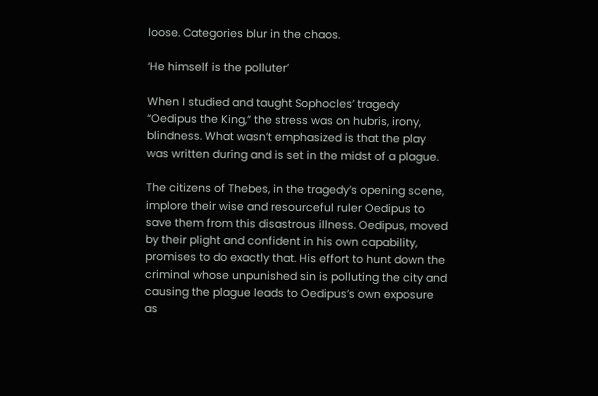loose. Categories blur in the chaos.

‘He himself is the polluter’

When I studied and taught Sophocles’ tragedy “Oedipus the King,” the stress was on hubris, irony, blindness. What wasn’t emphasized is that the play was written during and is set in the midst of a plague.

The citizens of Thebes, in the tragedy’s opening scene, implore their wise and resourceful ruler Oedipus to save them from this disastrous illness. Oedipus, moved by their plight and confident in his own capability, promises to do exactly that. His effort to hunt down the criminal whose unpunished sin is polluting the city and causing the plague leads to Oedipus’s own exposure as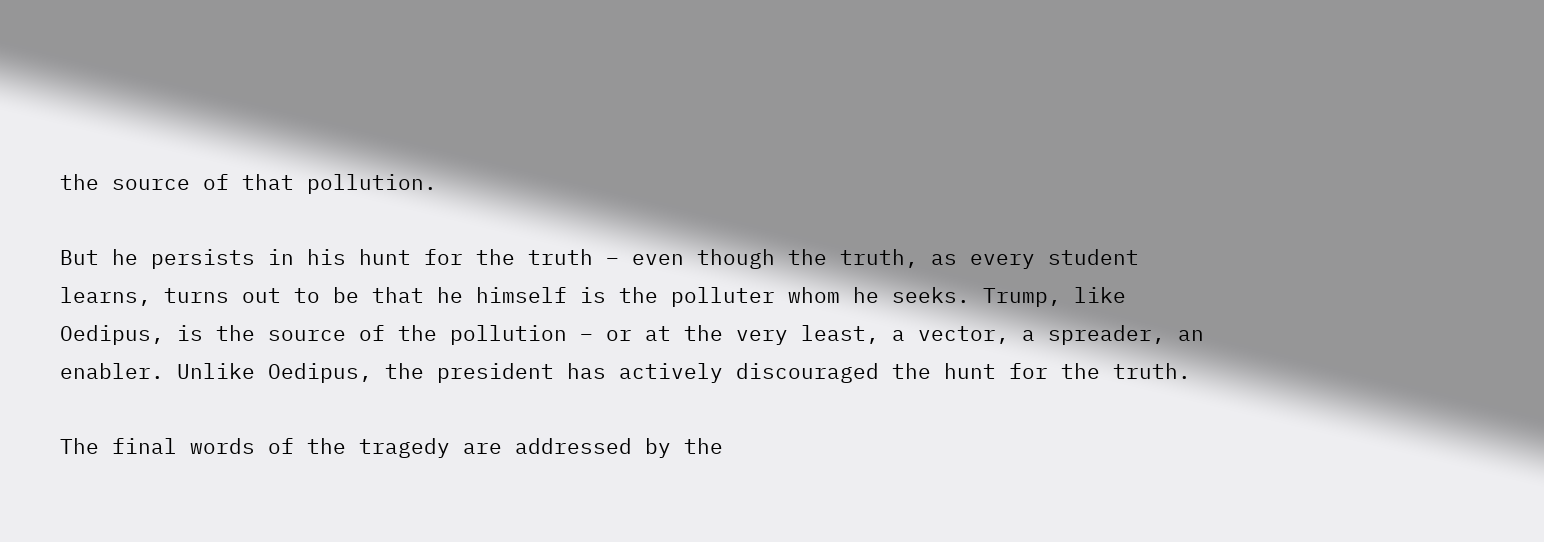the source of that pollution.

But he persists in his hunt for the truth – even though the truth, as every student learns, turns out to be that he himself is the polluter whom he seeks. Trump, like Oedipus, is the source of the pollution – or at the very least, a vector, a spreader, an enabler. Unlike Oedipus, the president has actively discouraged the hunt for the truth.

The final words of the tragedy are addressed by the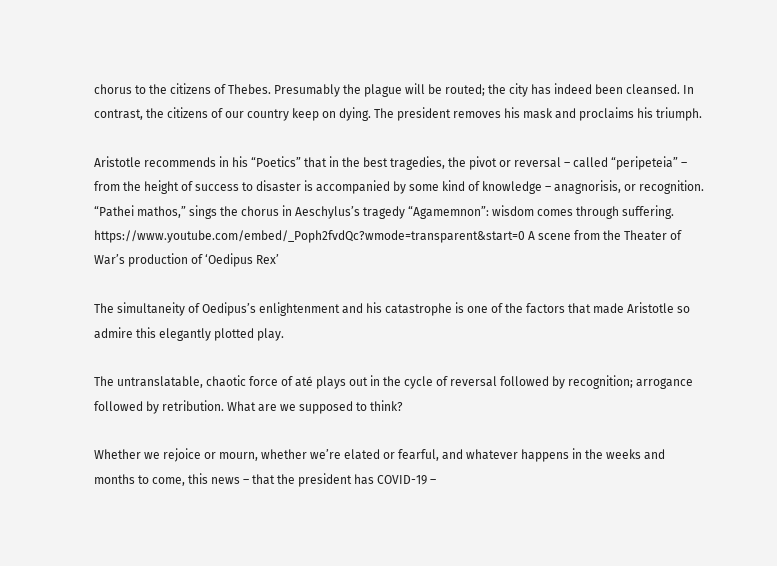chorus to the citizens of Thebes. Presumably the plague will be routed; the city has indeed been cleansed. In contrast, the citizens of our country keep on dying. The president removes his mask and proclaims his triumph.

Aristotle recommends in his “Poetics” that in the best tragedies, the pivot or reversal – called “peripeteia” – from the height of success to disaster is accompanied by some kind of knowledge – anagnorisis, or recognition. “Pathei mathos,” sings the chorus in Aeschylus’s tragedy “Agamemnon”: wisdom comes through suffering. https://www.youtube.com/embed/_Poph2fvdQc?wmode=transparent&start=0 A scene from the Theater of War’s production of ‘Oedipus Rex’

The simultaneity of Oedipus’s enlightenment and his catastrophe is one of the factors that made Aristotle so admire this elegantly plotted play.

The untranslatable, chaotic force of até plays out in the cycle of reversal followed by recognition; arrogance followed by retribution. What are we supposed to think?

Whether we rejoice or mourn, whether we’re elated or fearful, and whatever happens in the weeks and months to come, this news – that the president has COVID-19 –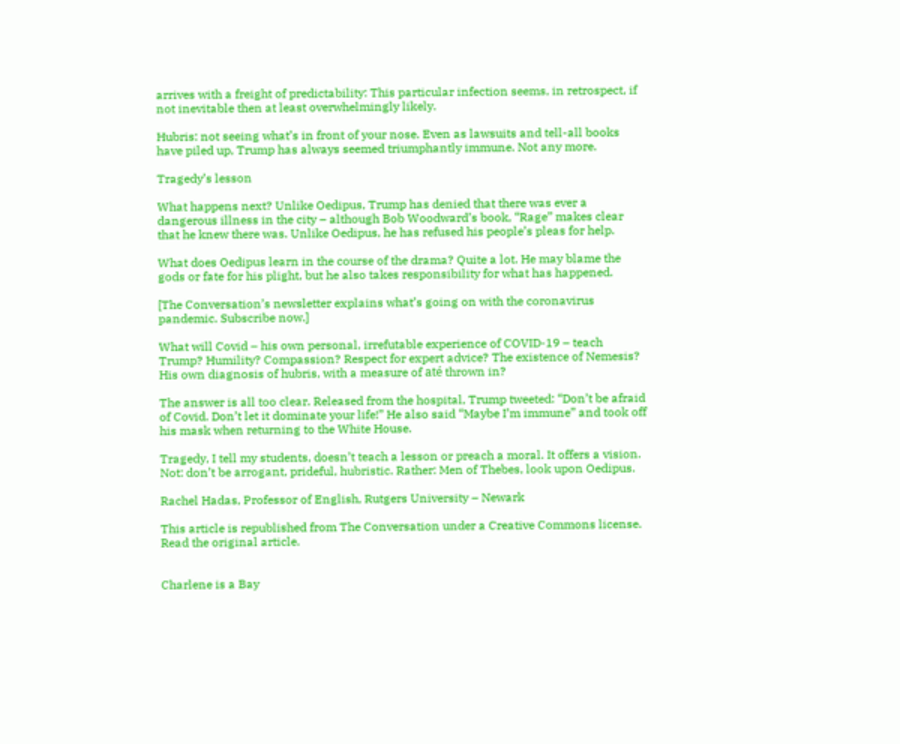arrives with a freight of predictability: This particular infection seems, in retrospect, if not inevitable then at least overwhelmingly likely.

Hubris: not seeing what’s in front of your nose. Even as lawsuits and tell-all books have piled up, Trump has always seemed triumphantly immune. Not any more.

Tragedy’s lesson

What happens next? Unlike Oedipus, Trump has denied that there was ever a dangerous illness in the city – although Bob Woodward’s book, “Rage” makes clear that he knew there was. Unlike Oedipus, he has refused his people’s pleas for help.

What does Oedipus learn in the course of the drama? Quite a lot. He may blame the gods or fate for his plight, but he also takes responsibility for what has happened.

[The Conversation’s newsletter explains what’s going on with the coronavirus pandemic. Subscribe now.]

What will Covid – his own personal, irrefutable experience of COVID-19 – teach Trump? Humility? Compassion? Respect for expert advice? The existence of Nemesis? His own diagnosis of hubris, with a measure of até thrown in?

The answer is all too clear. Released from the hospital, Trump tweeted: “Don’t be afraid of Covid. Don’t let it dominate your life!” He also said “Maybe I’m immune” and took off his mask when returning to the White House.

Tragedy, I tell my students, doesn’t teach a lesson or preach a moral. It offers a vision. Not: don’t be arrogant, prideful, hubristic. Rather: Men of Thebes, look upon Oedipus.

Rachel Hadas, Professor of English, Rutgers University – Newark

This article is republished from The Conversation under a Creative Commons license. Read the original article.


Charlene is a Bay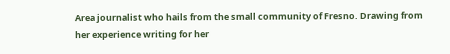Area journalist who hails from the small community of Fresno. Drawing from her experience writing for her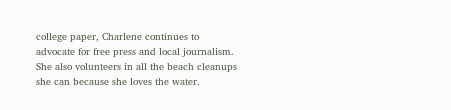college paper, Charlene continues to advocate for free press and local journalism. She also volunteers in all the beach cleanups she can because she loves the water.